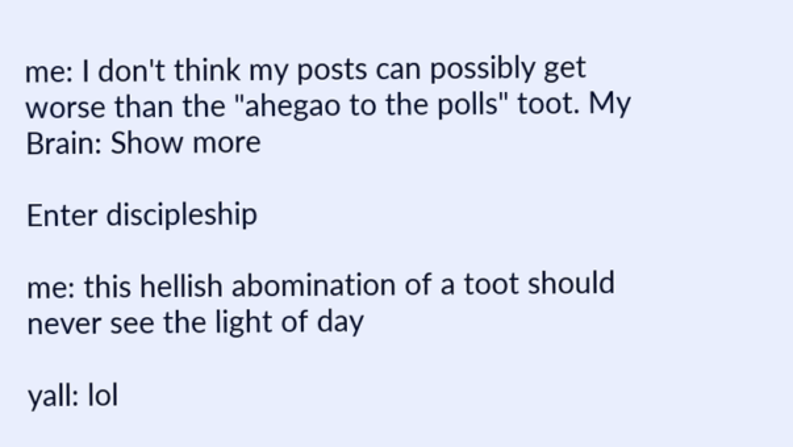me: I don't think my posts can possibly get worse than the "ahegao to the polls" toot. My Brain: Show more

Enter discipleship

me: this hellish abomination of a toot should never see the light of day

yall: lol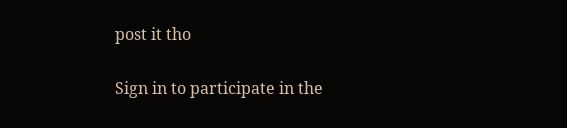post it tho

Sign in to participate in the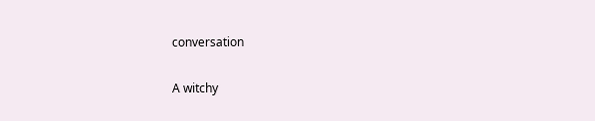conversation

A witchy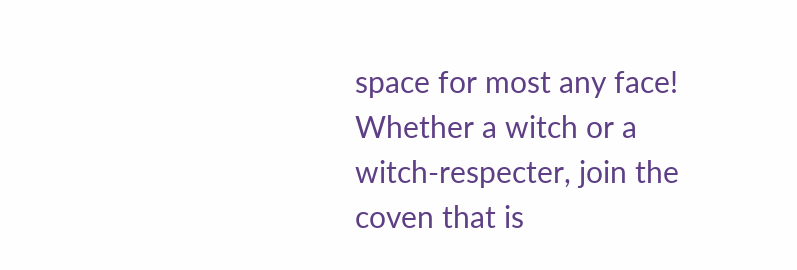space for most any face! Whether a witch or a witch-respecter, join the coven that is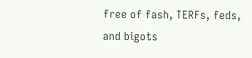free of fash, TERFs, feds, and bigots